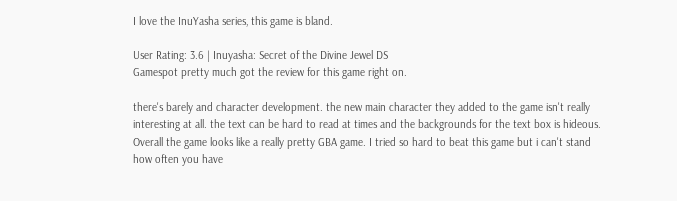I love the InuYasha series, this game is bland.

User Rating: 3.6 | Inuyasha: Secret of the Divine Jewel DS
Gamespot pretty much got the review for this game right on.

there's barely and character development. the new main character they added to the game isn't really interesting at all. the text can be hard to read at times and the backgrounds for the text box is hideous. Overall the game looks like a really pretty GBA game. I tried so hard to beat this game but i can't stand how often you have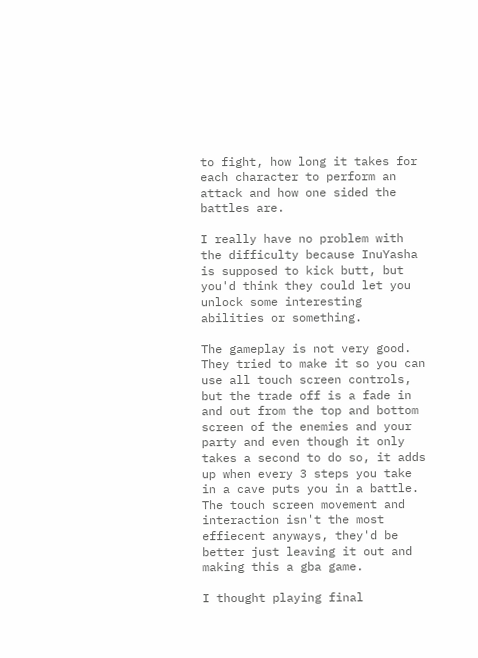to fight, how long it takes for each character to perform an attack and how one sided the battles are.

I really have no problem with the difficulty because InuYasha is supposed to kick butt, but you'd think they could let you unlock some interesting abilities or something.

The gameplay is not very good. They tried to make it so you can use all touch screen controls, but the trade off is a fade in and out from the top and bottom screen of the enemies and your party and even though it only takes a second to do so, it adds up when every 3 steps you take in a cave puts you in a battle. The touch screen movement and interaction isn't the most effiecent anyways, they'd be better just leaving it out and making this a gba game.

I thought playing final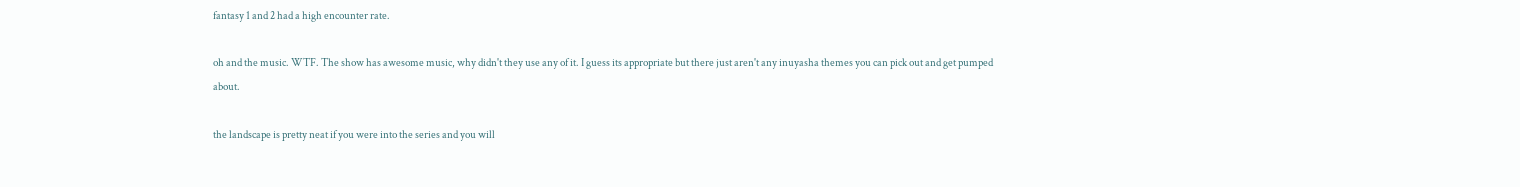fantasy 1 and 2 had a high encounter rate.

oh and the music. WTF. The show has awesome music, why didn't they use any of it. I guess its appropriate but there just aren't any inuyasha themes you can pick out and get pumped about.

the landscape is pretty neat if you were into the series and you will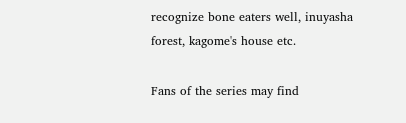recognize bone eaters well, inuyasha forest, kagome's house etc.

Fans of the series may find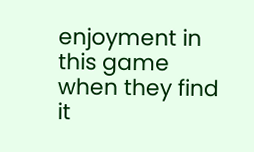enjoyment in this game when they find it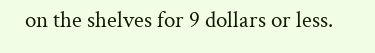on the shelves for 9 dollars or less.